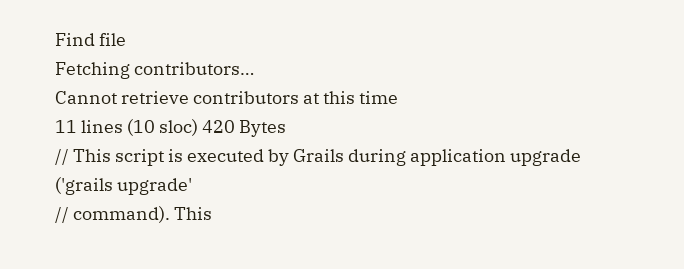Find file
Fetching contributors…
Cannot retrieve contributors at this time
11 lines (10 sloc) 420 Bytes
// This script is executed by Grails during application upgrade ('grails upgrade'
// command). This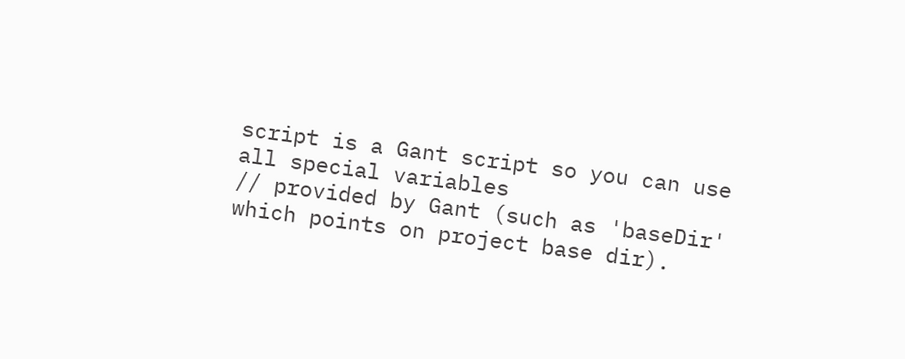script is a Gant script so you can use all special variables
// provided by Gant (such as 'baseDir' which points on project base dir).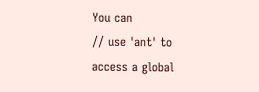You can
// use 'ant' to access a global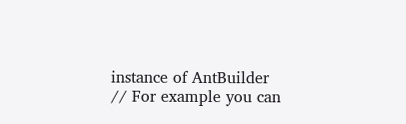instance of AntBuilder
// For example you can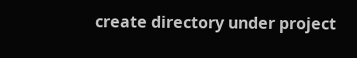create directory under project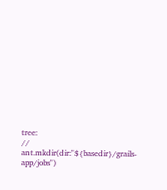tree:
// ant.mkdir(dir:"${basedir}/grails-app/jobs")